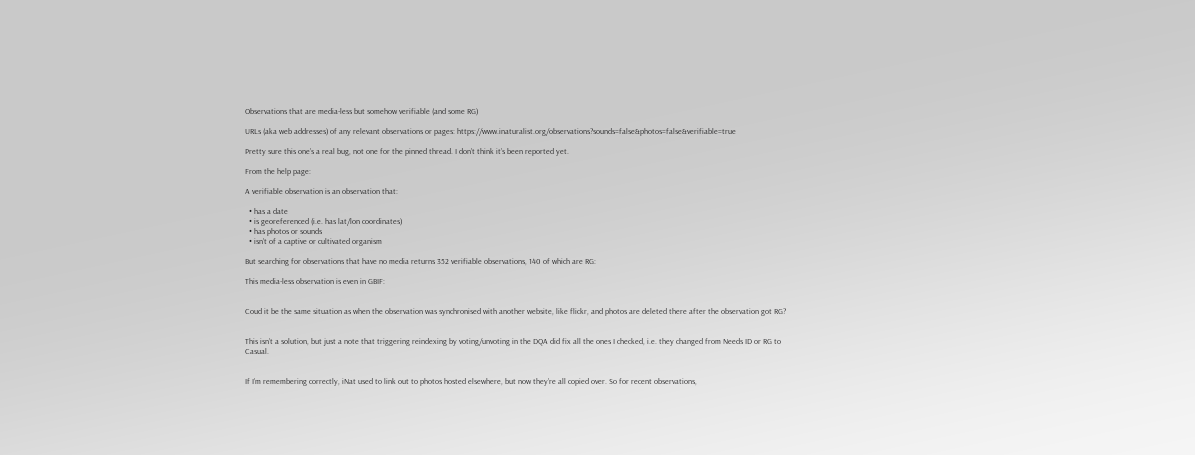Observations that are media-less but somehow verifiable (and some RG)

URLs (aka web addresses) of any relevant observations or pages: https://www.inaturalist.org/observations?sounds=false&photos=false&verifiable=true

Pretty sure this one’s a real bug, not one for the pinned thread. I don’t think it’s been reported yet.

From the help page:

A verifiable observation is an observation that:

  • has a date
  • is georeferenced (i.e. has lat/lon coordinates)
  • has photos or sounds
  • isn’t of a captive or cultivated organism

But searching for observations that have no media returns 352 verifiable observations, 140 of which are RG:

This media-less observation is even in GBIF:


Coud it be the same situation as when the observation was synchronised with another website, like flickr, and photos are deleted there after the observation got RG?


This isn’t a solution, but just a note that triggering reindexing by voting/unvoting in the DQA did fix all the ones I checked, i.e. they changed from Needs ID or RG to Casual.


If I’m remembering correctly, iNat used to link out to photos hosted elsewhere, but now they’re all copied over. So for recent observations,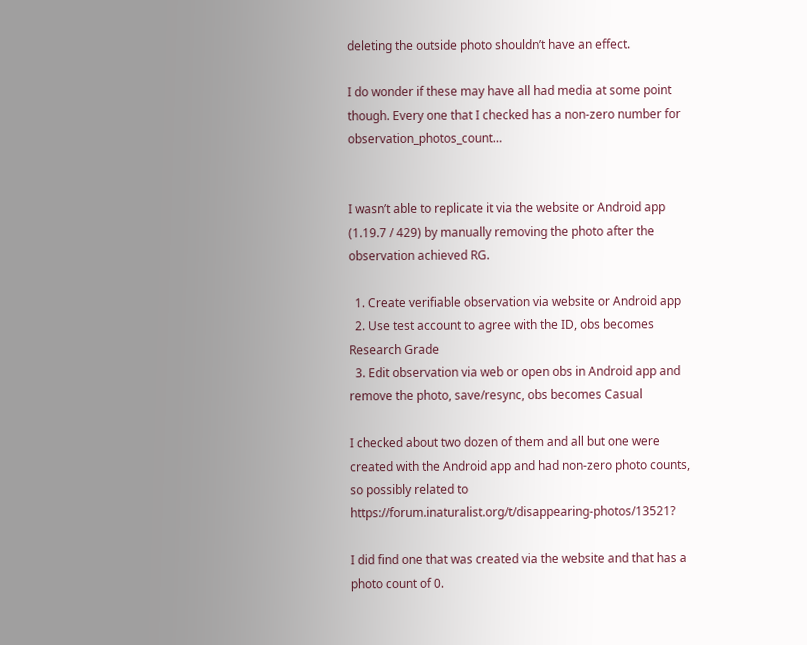deleting the outside photo shouldn’t have an effect.

I do wonder if these may have all had media at some point though. Every one that I checked has a non-zero number for observation_photos_count…


I wasn’t able to replicate it via the website or Android app (1.19.7 / 429) by manually removing the photo after the observation achieved RG.

  1. Create verifiable observation via website or Android app
  2. Use test account to agree with the ID, obs becomes Research Grade
  3. Edit observation via web or open obs in Android app and remove the photo, save/resync, obs becomes Casual

I checked about two dozen of them and all but one were created with the Android app and had non-zero photo counts, so possibly related to https://forum.inaturalist.org/t/disappearing-photos/13521?

I did find one that was created via the website and that has a photo count of 0.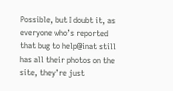Possible, but I doubt it, as everyone who’s reported that bug to help@inat still has all their photos on the site, they’re just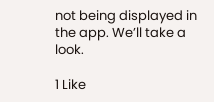not being displayed in the app. We’ll take a look.

1 Like